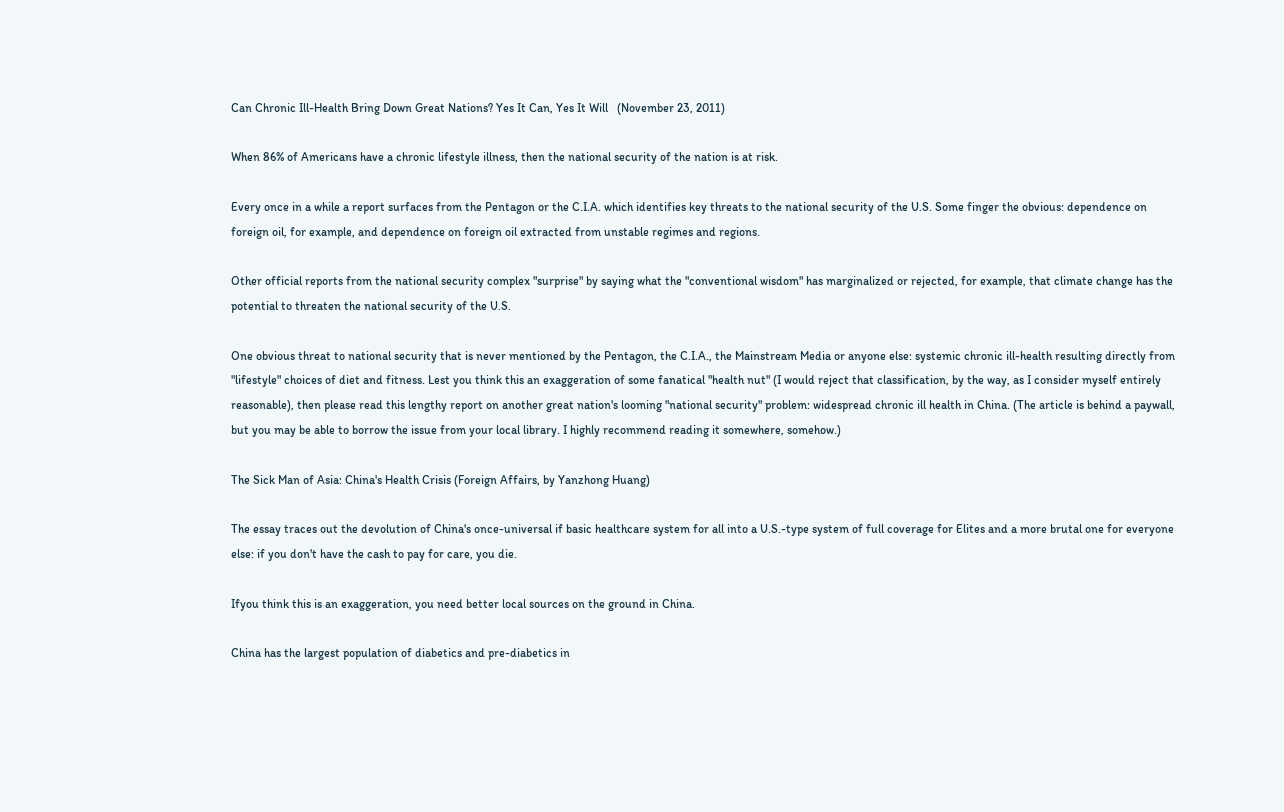Can Chronic Ill-Health Bring Down Great Nations? Yes It Can, Yes It Will   (November 23, 2011)

When 86% of Americans have a chronic lifestyle illness, then the national security of the nation is at risk.

Every once in a while a report surfaces from the Pentagon or the C.I.A. which identifies key threats to the national security of the U.S. Some finger the obvious: dependence on foreign oil, for example, and dependence on foreign oil extracted from unstable regimes and regions.

Other official reports from the national security complex "surprise" by saying what the "conventional wisdom" has marginalized or rejected, for example, that climate change has the potential to threaten the national security of the U.S.

One obvious threat to national security that is never mentioned by the Pentagon, the C.I.A., the Mainstream Media or anyone else: systemic chronic ill-health resulting directly from "lifestyle" choices of diet and fitness. Lest you think this an exaggeration of some fanatical "health nut" (I would reject that classification, by the way, as I consider myself entirely reasonable), then please read this lengthy report on another great nation's looming "national security" problem: widespread chronic ill health in China. (The article is behind a paywall, but you may be able to borrow the issue from your local library. I highly recommend reading it somewhere, somehow.)

The Sick Man of Asia: China's Health Crisis (Foreign Affairs, by Yanzhong Huang)

The essay traces out the devolution of China's once-universal if basic healthcare system for all into a U.S.-type system of full coverage for Elites and a more brutal one for everyone else: if you don't have the cash to pay for care, you die.

Ifyou think this is an exaggeration, you need better local sources on the ground in China.

China has the largest population of diabetics and pre-diabetics in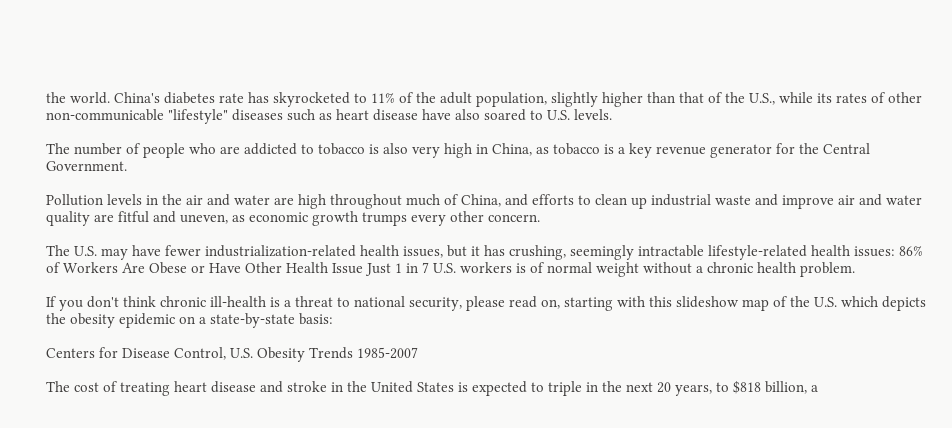the world. China's diabetes rate has skyrocketed to 11% of the adult population, slightly higher than that of the U.S., while its rates of other non-communicable "lifestyle" diseases such as heart disease have also soared to U.S. levels.

The number of people who are addicted to tobacco is also very high in China, as tobacco is a key revenue generator for the Central Government.

Pollution levels in the air and water are high throughout much of China, and efforts to clean up industrial waste and improve air and water quality are fitful and uneven, as economic growth trumps every other concern.

The U.S. may have fewer industrialization-related health issues, but it has crushing, seemingly intractable lifestyle-related health issues: 86% of Workers Are Obese or Have Other Health Issue Just 1 in 7 U.S. workers is of normal weight without a chronic health problem.

If you don't think chronic ill-health is a threat to national security, please read on, starting with this slideshow map of the U.S. which depicts the obesity epidemic on a state-by-state basis:

Centers for Disease Control, U.S. Obesity Trends 1985-2007

The cost of treating heart disease and stroke in the United States is expected to triple in the next 20 years, to $818 billion, a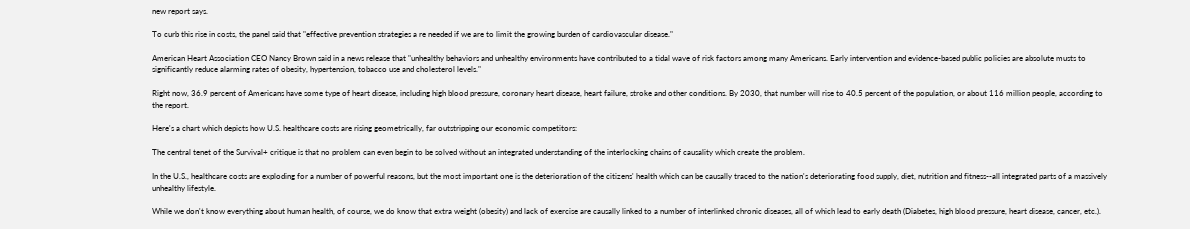new report says.

To curb this rise in costs, the panel said that "effective prevention strategies a re needed if we are to limit the growing burden of cardiovascular disease."

American Heart Association CEO Nancy Brown said in a news release that "unhealthy behaviors and unhealthy environments have contributed to a tidal wave of risk factors among many Americans. Early intervention and evidence-based public policies are absolute musts to significantly reduce alarming rates of obesity, hypertension, tobacco use and cholesterol levels."

Right now, 36.9 percent of Americans have some type of heart disease, including high blood pressure, coronary heart disease, heart failure, stroke and other conditions. By 2030, that number will rise to 40.5 percent of the population, or about 116 million people, according to the report.

Here's a chart which depicts how U.S. healthcare costs are rising geometrically, far outstripping our economic competitors:

The central tenet of the Survival+ critique is that no problem can even begin to be solved without an integrated understanding of the interlocking chains of causality which create the problem.

In the U.S., healthcare costs are exploding for a number of powerful reasons, but the most important one is the deterioration of the citizens' health which can be causally traced to the nation's deteriorating food supply, diet, nutrition and fitness--all integrated parts of a massively unhealthy lifestyle.

While we don't know everything about human health, of course, we do know that extra weight (obesity) and lack of exercise are causally linked to a number of interlinked chronic diseases, all of which lead to early death (Diabetes, high blood pressure, heart disease, cancer, etc.).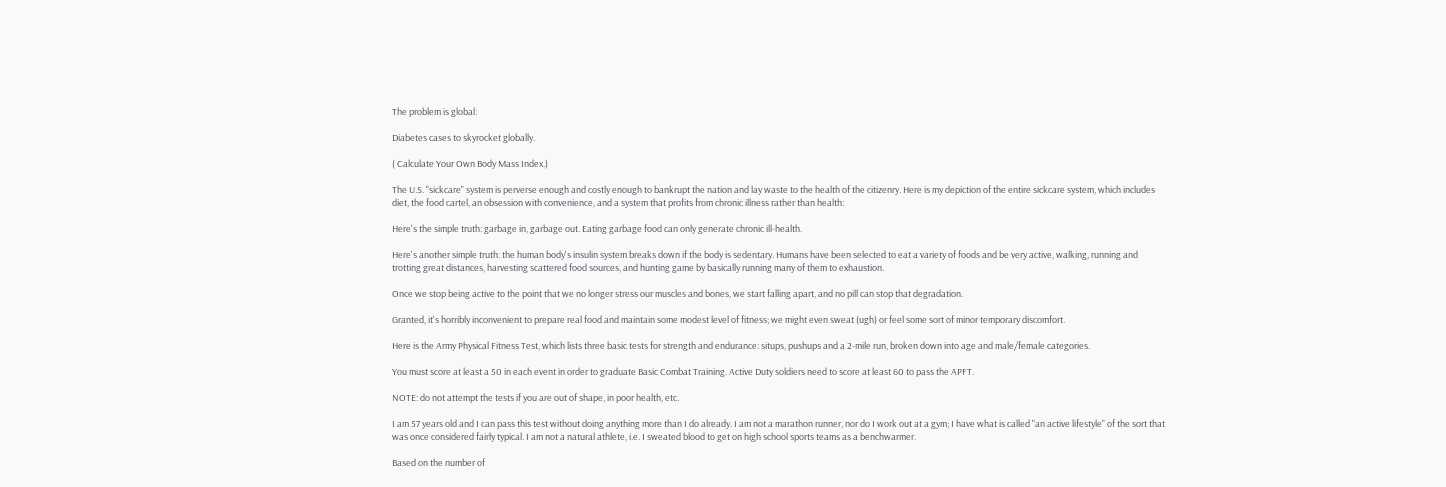The problem is global:

Diabetes cases to skyrocket globally.

( Calculate Your Own Body Mass Index.)

The U.S. "sickcare" system is perverse enough and costly enough to bankrupt the nation and lay waste to the health of the citizenry. Here is my depiction of the entire sickcare system, which includes diet, the food cartel, an obsession with convenience, and a system that profits from chronic illness rather than health:

Here's the simple truth: garbage in, garbage out. Eating garbage food can only generate chronic ill-health.

Here's another simple truth: the human body's insulin system breaks down if the body is sedentary. Humans have been selected to eat a variety of foods and be very active, walking, running and trotting great distances, harvesting scattered food sources, and hunting game by basically running many of them to exhaustion.

Once we stop being active to the point that we no longer stress our muscles and bones, we start falling apart, and no pill can stop that degradation.

Granted, it's horribly inconvenient to prepare real food and maintain some modest level of fitness; we might even sweat (ugh) or feel some sort of minor temporary discomfort.

Here is the Army Physical Fitness Test, which lists three basic tests for strength and endurance: situps, pushups and a 2-mile run, broken down into age and male/female categories.

You must score at least a 50 in each event in order to graduate Basic Combat Training. Active Duty soldiers need to score at least 60 to pass the APFT.

NOTE: do not attempt the tests if you are out of shape, in poor health, etc.

I am 57 years old and I can pass this test without doing anything more than I do already. I am not a marathon runner, nor do I work out at a gym; I have what is called "an active lifestyle" of the sort that was once considered fairly typical. I am not a natural athlete, i.e. I sweated blood to get on high school sports teams as a benchwarmer.

Based on the number of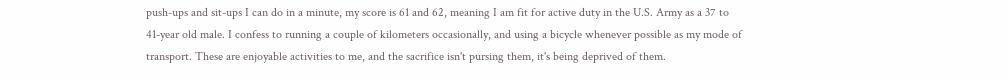push-ups and sit-ups I can do in a minute, my score is 61 and 62, meaning I am fit for active duty in the U.S. Army as a 37 to 41-year old male. I confess to running a couple of kilometers occasionally, and using a bicycle whenever possible as my mode of transport. These are enjoyable activities to me, and the sacrifice isn't pursing them, it's being deprived of them.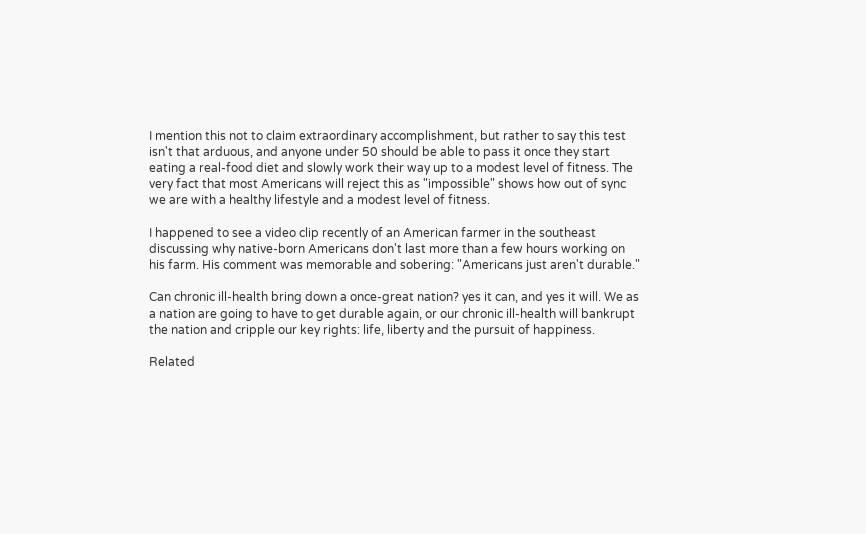I mention this not to claim extraordinary accomplishment, but rather to say this test isn't that arduous, and anyone under 50 should be able to pass it once they start eating a real-food diet and slowly work their way up to a modest level of fitness. The very fact that most Americans will reject this as "impossible" shows how out of sync we are with a healthy lifestyle and a modest level of fitness.

I happened to see a video clip recently of an American farmer in the southeast discussing why native-born Americans don't last more than a few hours working on his farm. His comment was memorable and sobering: "Americans just aren't durable."

Can chronic ill-health bring down a once-great nation? yes it can, and yes it will. We as a nation are going to have to get durable again, or our chronic ill-health will bankrupt the nation and cripple our key rights: life, liberty and the pursuit of happiness.

Related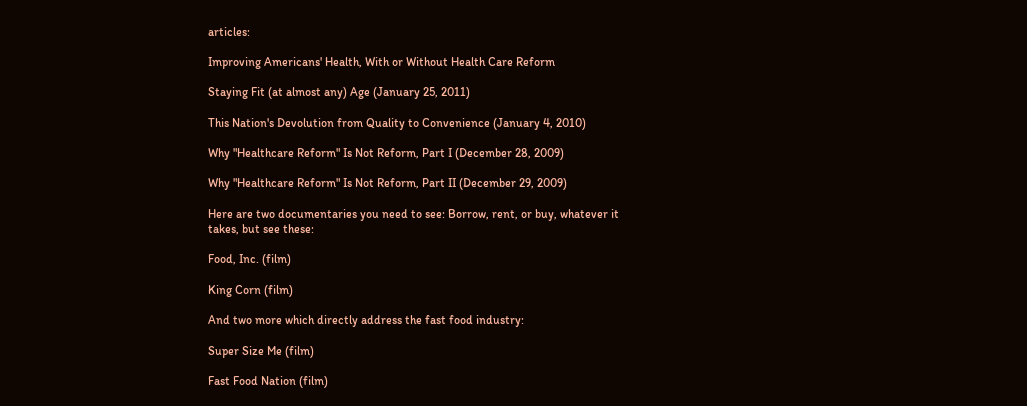articles:

Improving Americans' Health, With or Without Health Care Reform

Staying Fit (at almost any) Age (January 25, 2011)

This Nation's Devolution from Quality to Convenience (January 4, 2010)

Why "Healthcare Reform" Is Not Reform, Part I (December 28, 2009)

Why "Healthcare Reform" Is Not Reform, Part II (December 29, 2009)

Here are two documentaries you need to see: Borrow, rent, or buy, whatever it takes, but see these:

Food, Inc. (film)

King Corn (film)

And two more which directly address the fast food industry:

Super Size Me (film)

Fast Food Nation (film)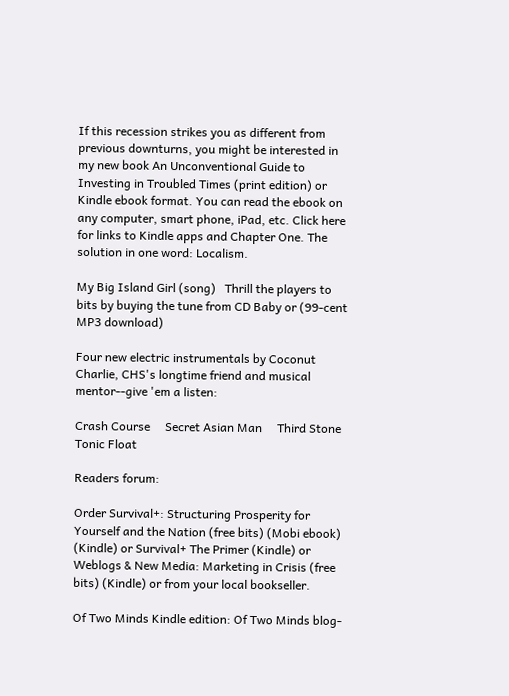If this recession strikes you as different from previous downturns, you might be interested in my new book An Unconventional Guide to Investing in Troubled Times (print edition) or Kindle ebook format. You can read the ebook on any computer, smart phone, iPad, etc. Click here for links to Kindle apps and Chapter One. The solution in one word: Localism.

My Big Island Girl (song)   Thrill the players to bits by buying the tune from CD Baby or (99-cent MP3 download)

Four new electric instrumentals by Coconut Charlie, CHS's longtime friend and musical mentor--give 'em a listen:

Crash Course     Secret Asian Man     Third Stone     Tonic Float

Readers forum:

Order Survival+: Structuring Prosperity for Yourself and the Nation (free bits) (Mobi ebook) (Kindle) or Survival+ The Primer (Kindle) or Weblogs & New Media: Marketing in Crisis (free bits) (Kindle) or from your local bookseller.

Of Two Minds Kindle edition: Of Two Minds blog-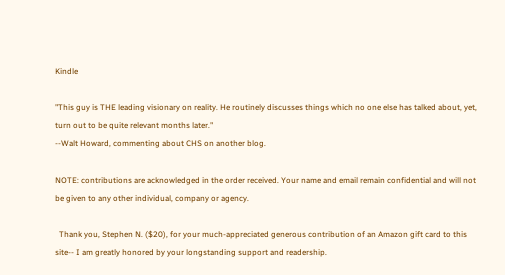Kindle

"This guy is THE leading visionary on reality. He routinely discusses things which no one else has talked about, yet, turn out to be quite relevant months later."
--Walt Howard, commenting about CHS on another blog.

NOTE: contributions are acknowledged in the order received. Your name and email remain confidential and will not be given to any other individual, company or agency.

  Thank you, Stephen N. ($20), for your much-appreciated generous contribution of an Amazon gift card to this site-- I am greatly honored by your longstanding support and readership.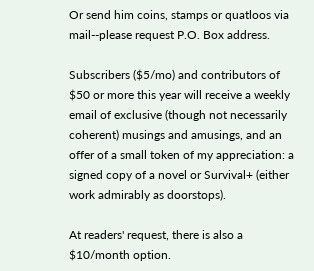Or send him coins, stamps or quatloos via mail--please request P.O. Box address.

Subscribers ($5/mo) and contributors of $50 or more this year will receive a weekly email of exclusive (though not necessarily coherent) musings and amusings, and an offer of a small token of my appreciation: a signed copy of a novel or Survival+ (either work admirably as doorstops).

At readers' request, there is also a $10/month option.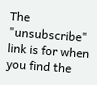The "unsubscribe" link is for when you find the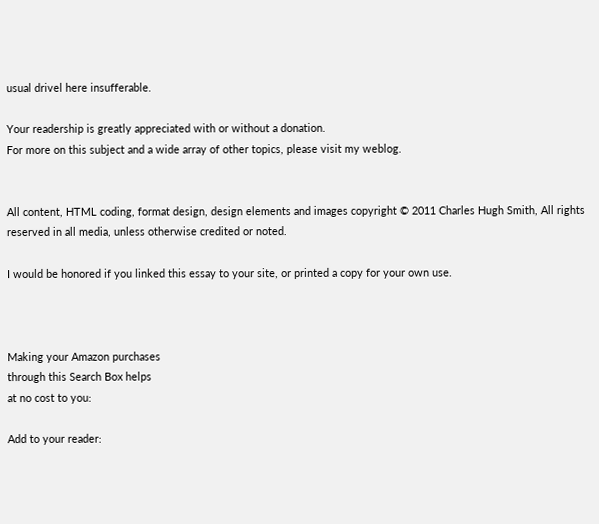usual drivel here insufferable.

Your readership is greatly appreciated with or without a donation.
For more on this subject and a wide array of other topics, please visit my weblog.


All content, HTML coding, format design, design elements and images copyright © 2011 Charles Hugh Smith, All rights reserved in all media, unless otherwise credited or noted.

I would be honored if you linked this essay to your site, or printed a copy for your own use.



Making your Amazon purchases
through this Search Box helps
at no cost to you:

Add to your reader: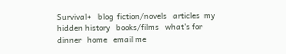Survival+   blog  fiction/novels   articles  my hidden history   books/films   what's for dinner   home   email me